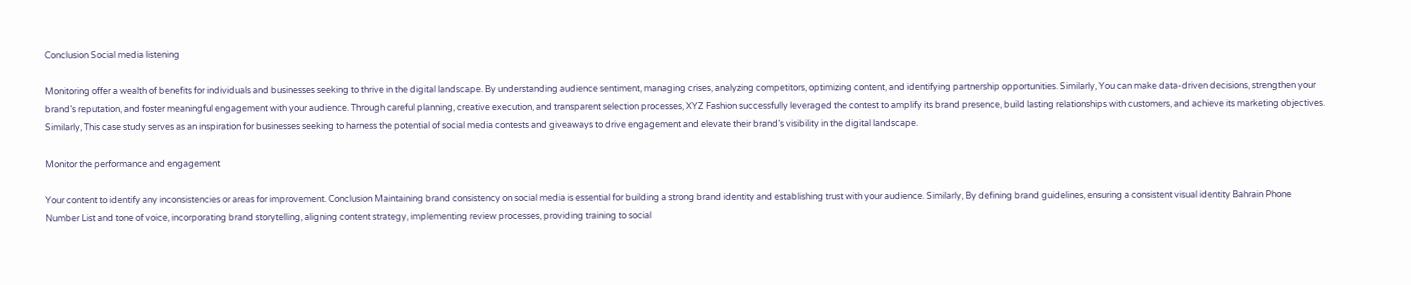Conclusion Social media listening

Monitoring offer a wealth of benefits for individuals and businesses seeking to thrive in the digital landscape. By understanding audience sentiment, managing crises, analyzing competitors, optimizing content, and identifying partnership opportunities. Similarly, You can make data-driven decisions, strengthen your brand’s reputation, and foster meaningful engagement with your audience. Through careful planning, creative execution, and transparent selection processes, XYZ Fashion successfully leveraged the contest to amplify its brand presence, build lasting relationships with customers, and achieve its marketing objectives. Similarly, This case study serves as an inspiration for businesses seeking to harness the potential of social media contests and giveaways to drive engagement and elevate their brand’s visibility in the digital landscape.

Monitor the performance and engagement

Your content to identify any inconsistencies or areas for improvement. Conclusion Maintaining brand consistency on social media is essential for building a strong brand identity and establishing trust with your audience. Similarly, By defining brand guidelines, ensuring a consistent visual identity Bahrain Phone Number List and tone of voice, incorporating brand storytelling, aligning content strategy, implementing review processes, providing training to social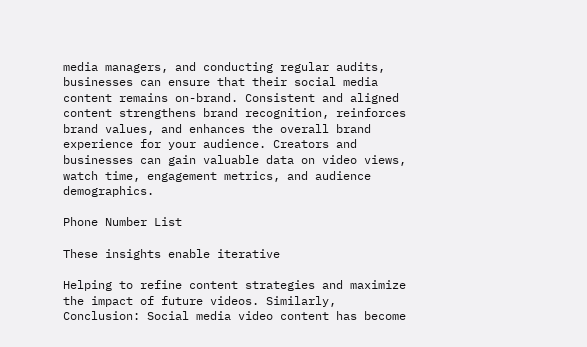media managers, and conducting regular audits, businesses can ensure that their social media content remains on-brand. Consistent and aligned content strengthens brand recognition, reinforces brand values, and enhances the overall brand experience for your audience. Creators and businesses can gain valuable data on video views, watch time, engagement metrics, and audience demographics.

Phone Number List

These insights enable iterative

Helping to refine content strategies and maximize the impact of future videos. Similarly, Conclusion: Social media video content has become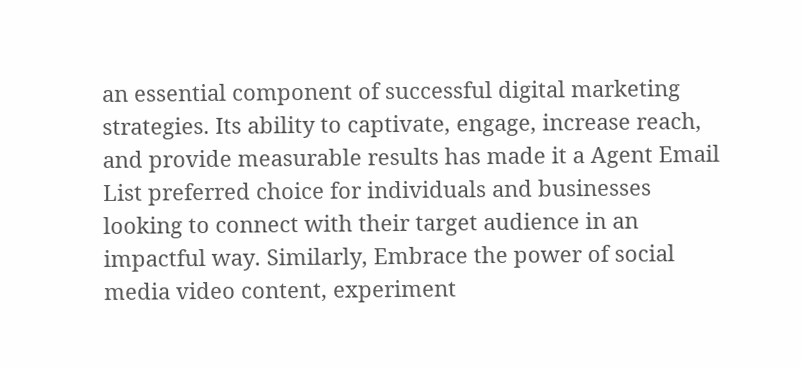an essential component of successful digital marketing strategies. Its ability to captivate, engage, increase reach, and provide measurable results has made it a Agent Email List preferred choice for individuals and businesses looking to connect with their target audience in an impactful way. Similarly, Embrace the power of social media video content, experiment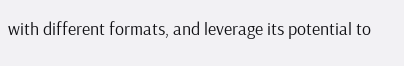with different formats, and leverage its potential to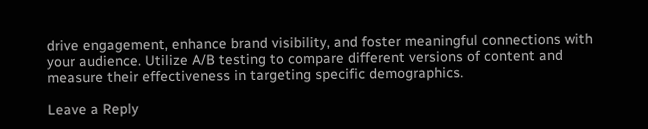drive engagement, enhance brand visibility, and foster meaningful connections with your audience. Utilize A/B testing to compare different versions of content and measure their effectiveness in targeting specific demographics.

Leave a Reply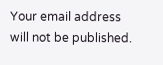Your email address will not be published.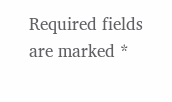Required fields are marked *